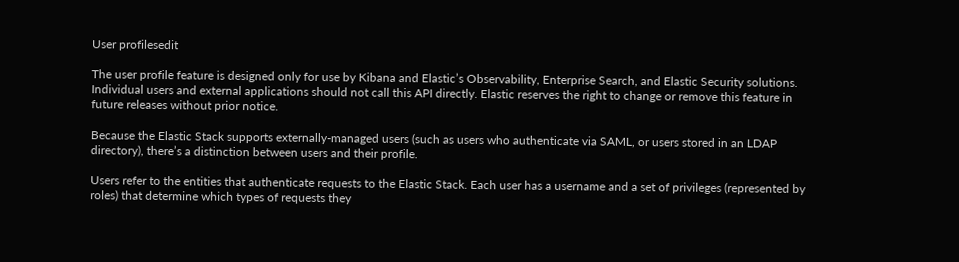User profilesedit

The user profile feature is designed only for use by Kibana and Elastic’s Observability, Enterprise Search, and Elastic Security solutions. Individual users and external applications should not call this API directly. Elastic reserves the right to change or remove this feature in future releases without prior notice.

Because the Elastic Stack supports externally-managed users (such as users who authenticate via SAML, or users stored in an LDAP directory), there’s a distinction between users and their profile.

Users refer to the entities that authenticate requests to the Elastic Stack. Each user has a username and a set of privileges (represented by roles) that determine which types of requests they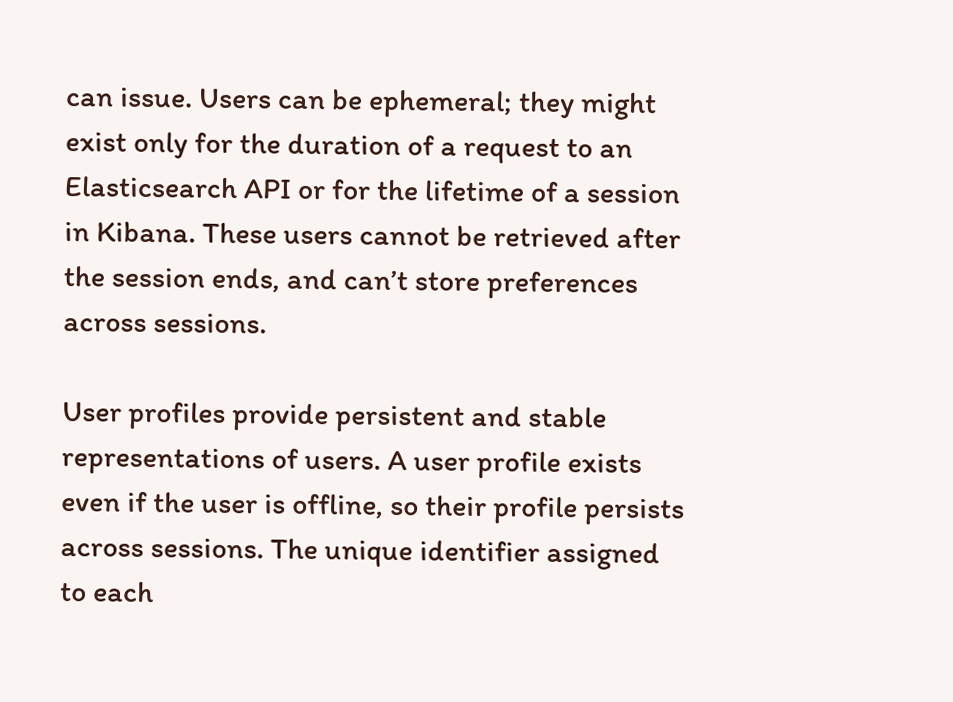can issue. Users can be ephemeral; they might exist only for the duration of a request to an Elasticsearch API or for the lifetime of a session in Kibana. These users cannot be retrieved after the session ends, and can’t store preferences across sessions.

User profiles provide persistent and stable representations of users. A user profile exists even if the user is offline, so their profile persists across sessions. The unique identifier assigned to each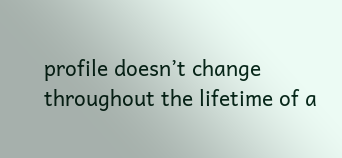profile doesn’t change throughout the lifetime of a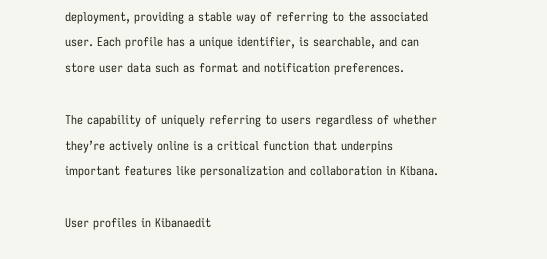deployment, providing a stable way of referring to the associated user. Each profile has a unique identifier, is searchable, and can store user data such as format and notification preferences.

The capability of uniquely referring to users regardless of whether they’re actively online is a critical function that underpins important features like personalization and collaboration in Kibana.

User profiles in Kibanaedit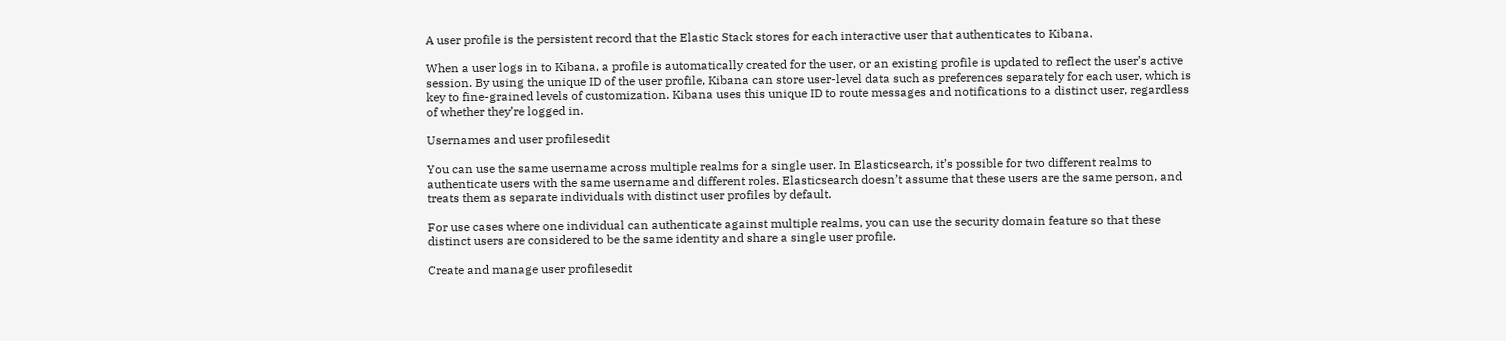A user profile is the persistent record that the Elastic Stack stores for each interactive user that authenticates to Kibana.

When a user logs in to Kibana, a profile is automatically created for the user, or an existing profile is updated to reflect the user’s active session. By using the unique ID of the user profile, Kibana can store user-level data such as preferences separately for each user, which is key to fine-grained levels of customization. Kibana uses this unique ID to route messages and notifications to a distinct user, regardless of whether they’re logged in.

Usernames and user profilesedit

You can use the same username across multiple realms for a single user. In Elasticsearch, it’s possible for two different realms to authenticate users with the same username and different roles. Elasticsearch doesn’t assume that these users are the same person, and treats them as separate individuals with distinct user profiles by default.

For use cases where one individual can authenticate against multiple realms, you can use the security domain feature so that these distinct users are considered to be the same identity and share a single user profile.

Create and manage user profilesedit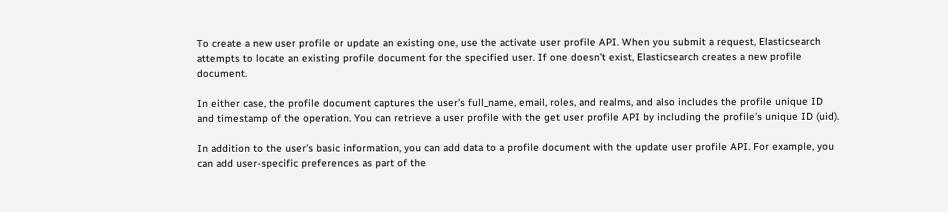To create a new user profile or update an existing one, use the activate user profile API. When you submit a request, Elasticsearch attempts to locate an existing profile document for the specified user. If one doesn’t exist, Elasticsearch creates a new profile document.

In either case, the profile document captures the user’s full_name, email, roles, and realms, and also includes the profile unique ID and timestamp of the operation. You can retrieve a user profile with the get user profile API by including the profile’s unique ID (uid).

In addition to the user’s basic information, you can add data to a profile document with the update user profile API. For example, you can add user-specific preferences as part of the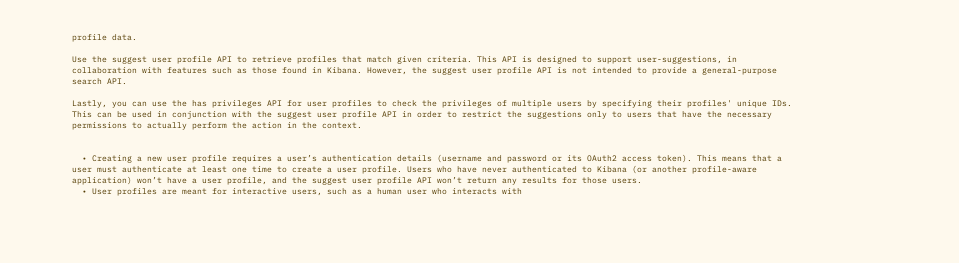profile data.

Use the suggest user profile API to retrieve profiles that match given criteria. This API is designed to support user-suggestions, in collaboration with features such as those found in Kibana. However, the suggest user profile API is not intended to provide a general-purpose search API.

Lastly, you can use the has privileges API for user profiles to check the privileges of multiple users by specifying their profiles' unique IDs. This can be used in conjunction with the suggest user profile API in order to restrict the suggestions only to users that have the necessary permissions to actually perform the action in the context.


  • Creating a new user profile requires a user’s authentication details (username and password or its OAuth2 access token). This means that a user must authenticate at least one time to create a user profile. Users who have never authenticated to Kibana (or another profile-aware application) won’t have a user profile, and the suggest user profile API won’t return any results for those users.
  • User profiles are meant for interactive users, such as a human user who interacts with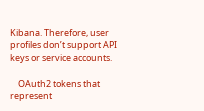Kibana. Therefore, user profiles don’t support API keys or service accounts.

    OAuth2 tokens that represent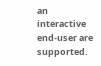an interactive end-user are supported.